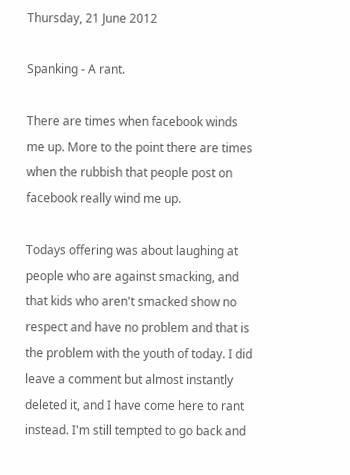Thursday, 21 June 2012

Spanking - A rant.

There are times when facebook winds me up. More to the point there are times when the rubbish that people post on facebook really wind me up.

Todays offering was about laughing at people who are against smacking, and that kids who aren't smacked show no respect and have no problem and that is the problem with the youth of today. I did leave a comment but almost instantly deleted it, and I have come here to rant instead. I'm still tempted to go back and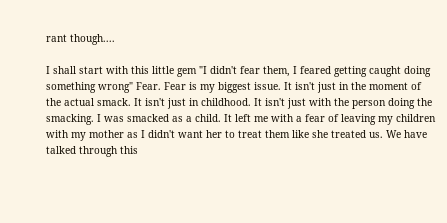rant though....

I shall start with this little gem "I didn't fear them, I feared getting caught doing something wrong" Fear. Fear is my biggest issue. It isn't just in the moment of the actual smack. It isn't just in childhood. It isn't just with the person doing the smacking. I was smacked as a child. It left me with a fear of leaving my children with my mother as I didn't want her to treat them like she treated us. We have talked through this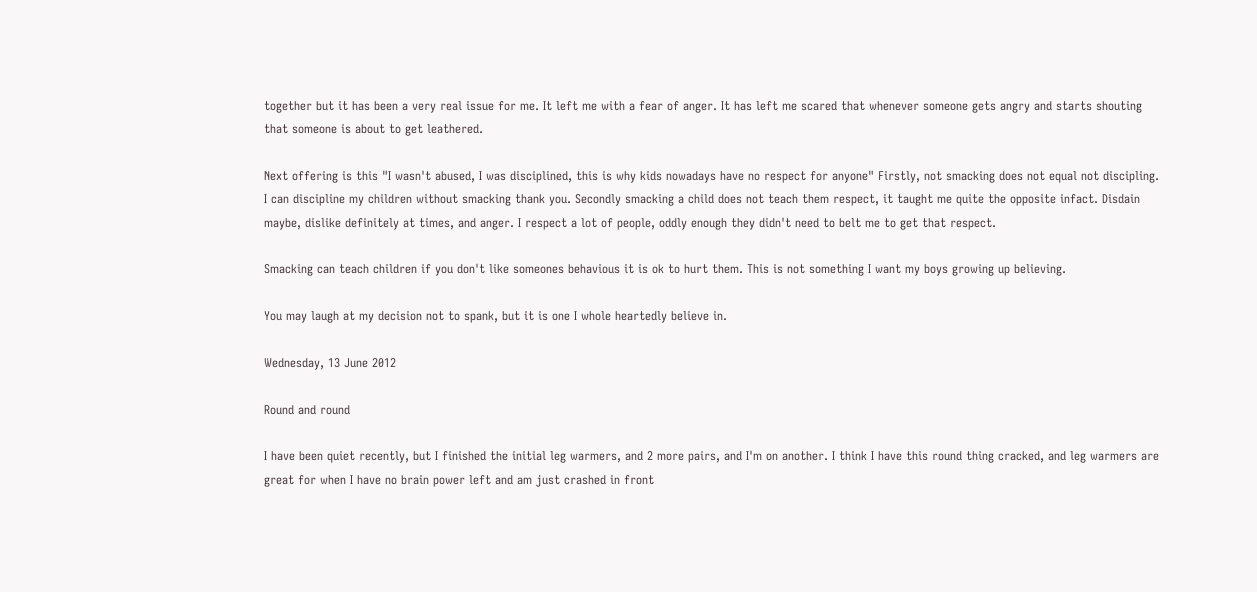together but it has been a very real issue for me. It left me with a fear of anger. It has left me scared that whenever someone gets angry and starts shouting that someone is about to get leathered.

Next offering is this "I wasn't abused, I was disciplined, this is why kids nowadays have no respect for anyone" Firstly, not smacking does not equal not discipling. I can discipline my children without smacking thank you. Secondly smacking a child does not teach them respect, it taught me quite the opposite infact. Disdain maybe, dislike definitely at times, and anger. I respect a lot of people, oddly enough they didn't need to belt me to get that respect.

Smacking can teach children if you don't like someones behavious it is ok to hurt them. This is not something I want my boys growing up believing.

You may laugh at my decision not to spank, but it is one I whole heartedly believe in.

Wednesday, 13 June 2012

Round and round

I have been quiet recently, but I finished the initial leg warmers, and 2 more pairs, and I'm on another. I think I have this round thing cracked, and leg warmers are great for when I have no brain power left and am just crashed in front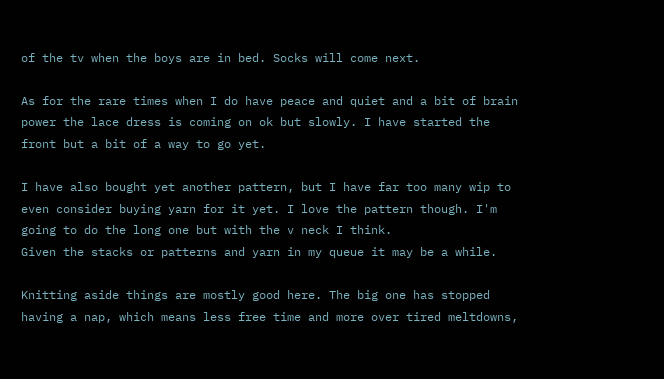of the tv when the boys are in bed. Socks will come next.

As for the rare times when I do have peace and quiet and a bit of brain power the lace dress is coming on ok but slowly. I have started the front but a bit of a way to go yet.

I have also bought yet another pattern, but I have far too many wip to even consider buying yarn for it yet. I love the pattern though. I'm going to do the long one but with the v neck I think.
Given the stacks or patterns and yarn in my queue it may be a while.

Knitting aside things are mostly good here. The big one has stopped having a nap, which means less free time and more over tired meltdowns,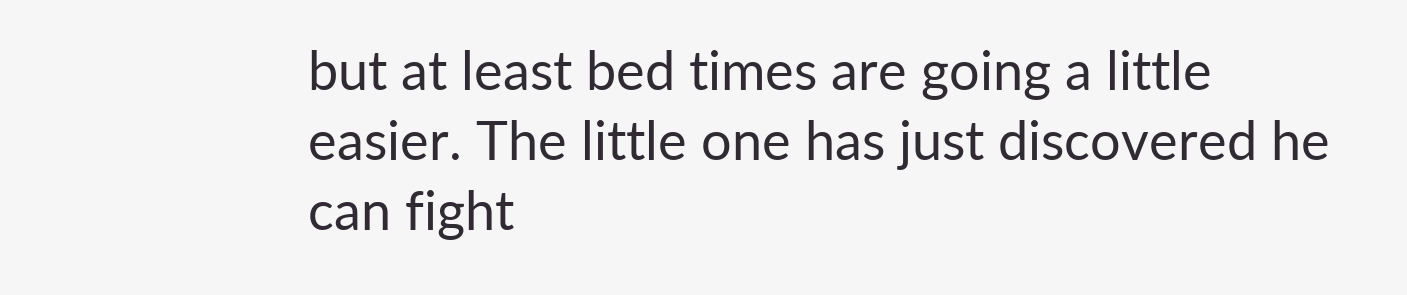but at least bed times are going a little easier. The little one has just discovered he can fight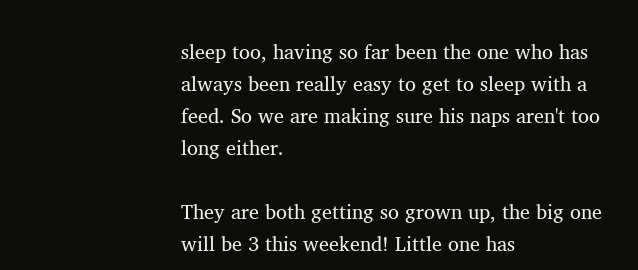sleep too, having so far been the one who has always been really easy to get to sleep with a feed. So we are making sure his naps aren't too long either.

They are both getting so grown up, the big one will be 3 this weekend! Little one has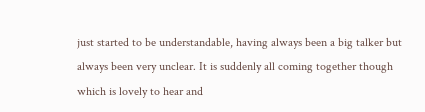just started to be understandable, having always been a big talker but always been very unclear. It is suddenly all coming together though which is lovely to hear and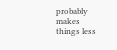probably makes things less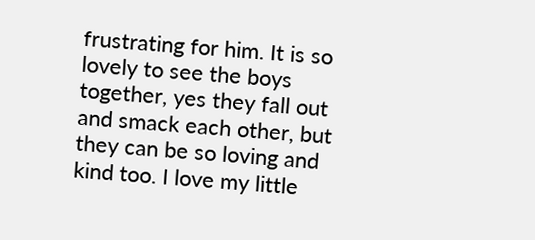frustrating for him. It is so lovely to see the boys together, yes they fall out and smack each other, but they can be so loving and kind too. I love my little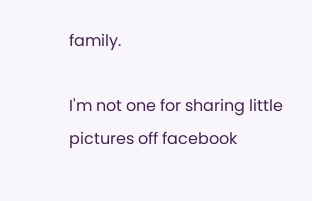family.

I'm not one for sharing little pictures off facebook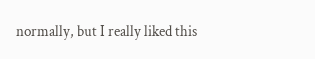normally, but I really liked this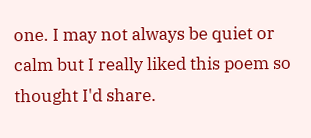one. I may not always be quiet or calm but I really liked this poem so thought I'd share.